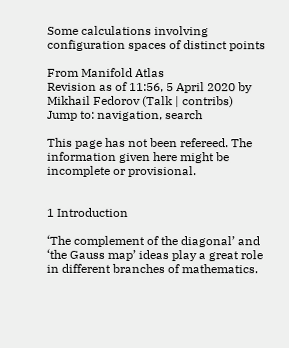Some calculations involving configuration spaces of distinct points

From Manifold Atlas
Revision as of 11:56, 5 April 2020 by Mikhail Fedorov (Talk | contribs)
Jump to: navigation, search

This page has not been refereed. The information given here might be incomplete or provisional.


1 Introduction

‘The complement of the diagonal’ and ‘the Gauss map’ ideas play a great role in different branches of mathematics.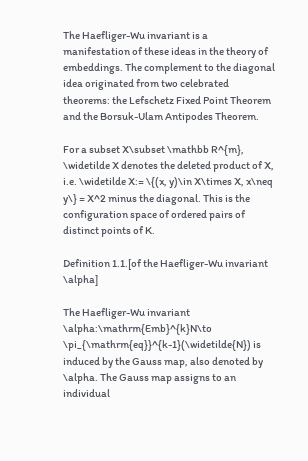The Haefliger-Wu invariant is a manifestation of these ideas in the theory of embeddings. The complement to the diagonal idea originated from two celebrated theorems: the Lefschetz Fixed Point Theorem and the Borsuk-Ulam Antipodes Theorem.

For a subset X\subset \mathbb R^{m}, \widetilde X denotes the deleted product of X, i.e. \widetilde X:= \{(x, y)\in X\times X, x\neq y\} = X^2 minus the diagonal. This is the configuration space of ordered pairs of distinct points of K.

Definition 1.1.[of the Haefliger-Wu invariant \alpha]

The Haefliger-Wu invariant \alpha:\mathrm{Emb}^{k}N\to \pi_{\mathrm{eq}}^{k-1}(\widetilde{N}) is induced by the Gauss map, also denoted by \alpha. The Gauss map assigns to an individual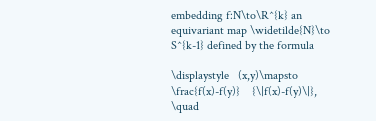embedding f:N\to\R^{k} an equivariant map \widetilde{N}\to S^{k-1} defined by the formula

\displaystyle   (x,y)\mapsto    \frac{f(x)-f(y)}    {\|f(x)-f(y)\|},    \quad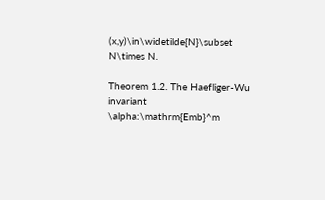(x,y)\in\widetilde{N}\subset N\times N.

Theorem 1.2. The Haefliger-Wu invariant \alpha:\mathrm{Emb}^m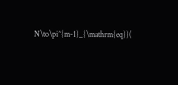N\to\pi^{m-1}_{\mathrm{eq}}(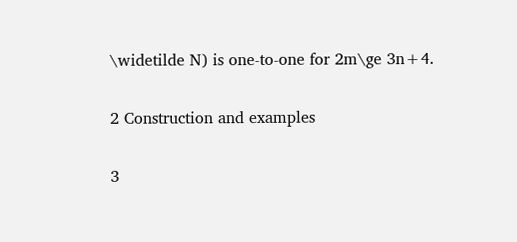\widetilde N) is one-to-one for 2m\ge 3n+4.

2 Construction and examples

3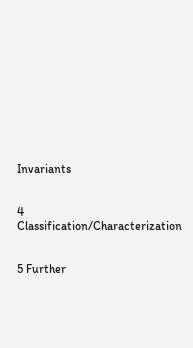Invariants


4 Classification/Characterization


5 Further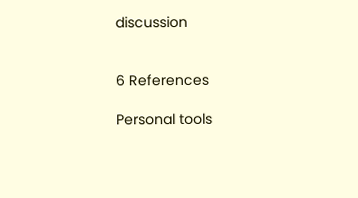discussion


6 References

Personal tools